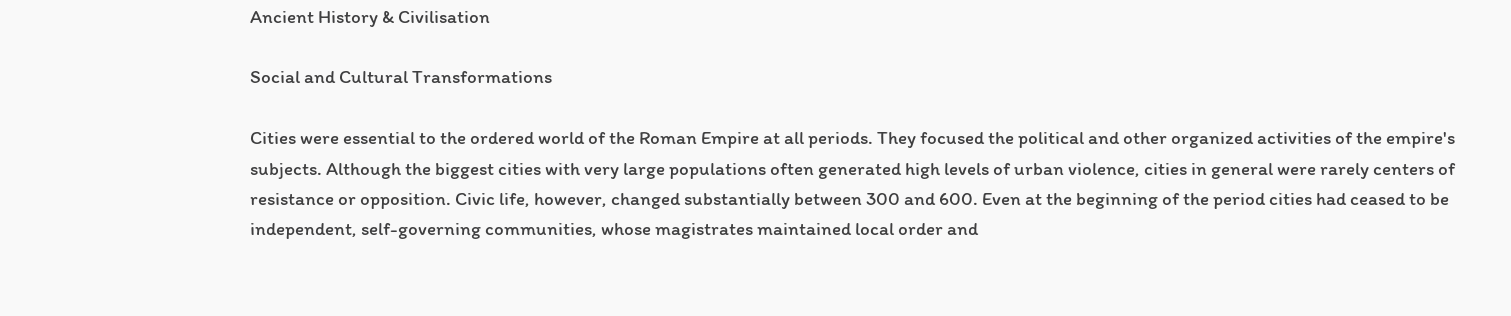Ancient History & Civilisation

Social and Cultural Transformations

Cities were essential to the ordered world of the Roman Empire at all periods. They focused the political and other organized activities of the empire's subjects. Although the biggest cities with very large populations often generated high levels of urban violence, cities in general were rarely centers of resistance or opposition. Civic life, however, changed substantially between 300 and 600. Even at the beginning of the period cities had ceased to be independent, self-governing communities, whose magistrates maintained local order and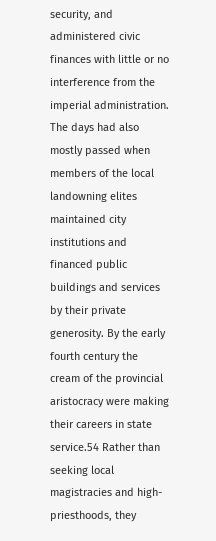security, and administered civic finances with little or no interference from the imperial administration. The days had also mostly passed when members of the local landowning elites maintained city institutions and financed public buildings and services by their private generosity. By the early fourth century the cream of the provincial aristocracy were making their careers in state service.54 Rather than seeking local magistracies and high-priesthoods, they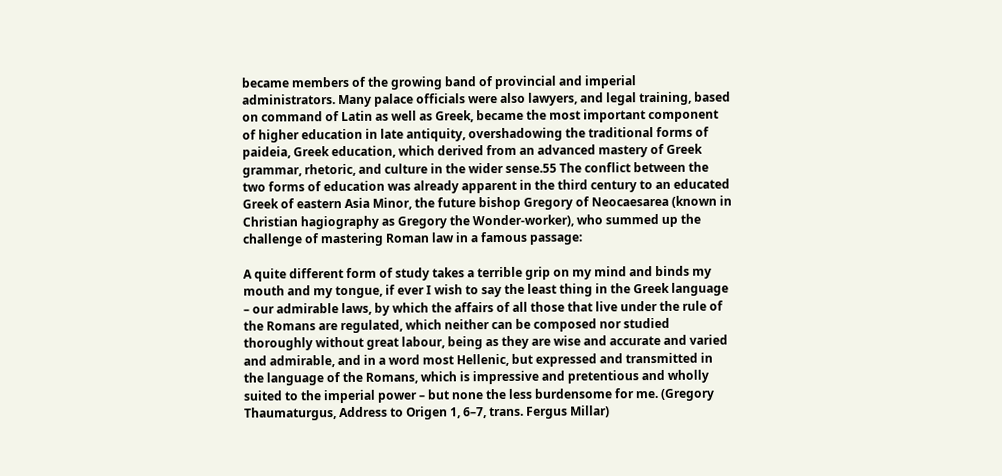became members of the growing band of provincial and imperial administrators. Many palace officials were also lawyers, and legal training, based on command of Latin as well as Greek, became the most important component of higher education in late antiquity, overshadowing the traditional forms of paideia, Greek education, which derived from an advanced mastery of Greek grammar, rhetoric, and culture in the wider sense.55 The conflict between the two forms of education was already apparent in the third century to an educated Greek of eastern Asia Minor, the future bishop Gregory of Neocaesarea (known in Christian hagiography as Gregory the Wonder-worker), who summed up the challenge of mastering Roman law in a famous passage:

A quite different form of study takes a terrible grip on my mind and binds my mouth and my tongue, if ever I wish to say the least thing in the Greek language – our admirable laws, by which the affairs of all those that live under the rule of the Romans are regulated, which neither can be composed nor studied thoroughly without great labour, being as they are wise and accurate and varied and admirable, and in a word most Hellenic, but expressed and transmitted in the language of the Romans, which is impressive and pretentious and wholly suited to the imperial power – but none the less burdensome for me. (Gregory Thaumaturgus, Address to Origen 1, 6–7, trans. Fergus Millar)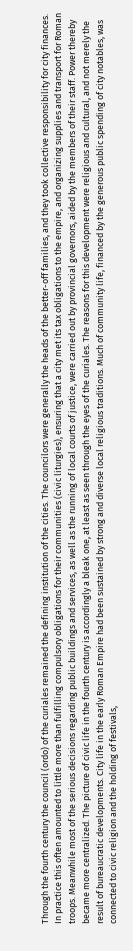Through the fourth century the council (ordo) of the curiales remained the defining institution of the cities. The councilors were generally the heads of the better-off families, and they took collective responsibility for city finances. In practice this often amounted to little more than fulfilling compulsory obligations for their communities (civic liturgies), ensuring that a city met its tax obligations to the empire, and organizing supplies and transport for Roman troops. Meanwhile most of the serious decisions regarding public buildings and services, as well as the running of local courts of justice, were carried out by provincial governors, aided by the members of their staff. Power thereby became more centralized. The picture of civic life in the fourth century is accordingly a bleak one, at least as seen through the eyes of the curiales. The reasons for this development were religious and cultural, and not merely the result of bureaucratic developments. City life in the early Roman Empire had been sustained by strong and diverse local religious traditions. Much of community life, financed by the generous public spending of city notables, was connected to civic religion and the holding of festivals,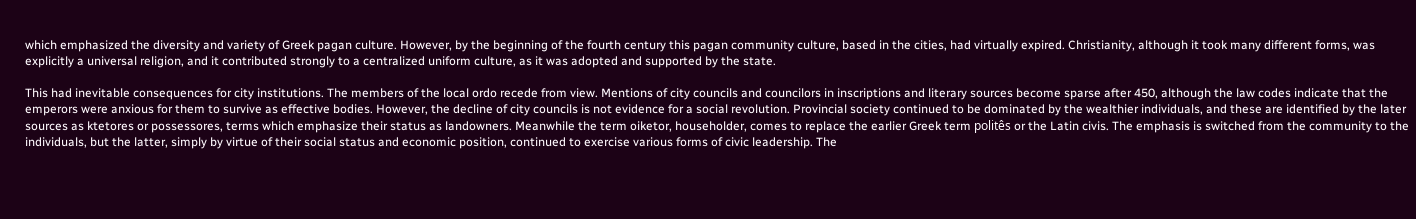which emphasized the diversity and variety of Greek pagan culture. However, by the beginning of the fourth century this pagan community culture, based in the cities, had virtually expired. Christianity, although it took many different forms, was explicitly a universal religion, and it contributed strongly to a centralized uniform culture, as it was adopted and supported by the state.

This had inevitable consequences for city institutions. The members of the local ordo recede from view. Mentions of city councils and councilors in inscriptions and literary sources become sparse after 450, although the law codes indicate that the emperors were anxious for them to survive as effective bodies. However, the decline of city councils is not evidence for a social revolution. Provincial society continued to be dominated by the wealthier individuals, and these are identified by the later sources as ktetores or possessores, terms which emphasize their status as landowners. Meanwhile the term oiketor, householder, comes to replace the earlier Greek term politês or the Latin civis. The emphasis is switched from the community to the individuals, but the latter, simply by virtue of their social status and economic position, continued to exercise various forms of civic leadership. The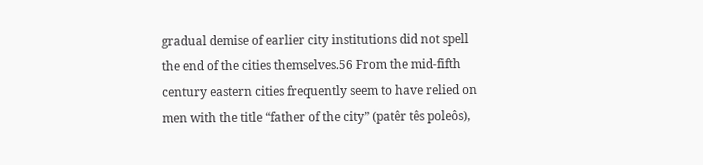gradual demise of earlier city institutions did not spell the end of the cities themselves.56 From the mid-fifth century eastern cities frequently seem to have relied on men with the title “father of the city” (patêr tês poleôs),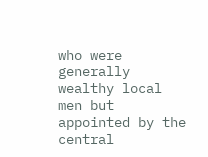who were generally wealthy local men but appointed by the central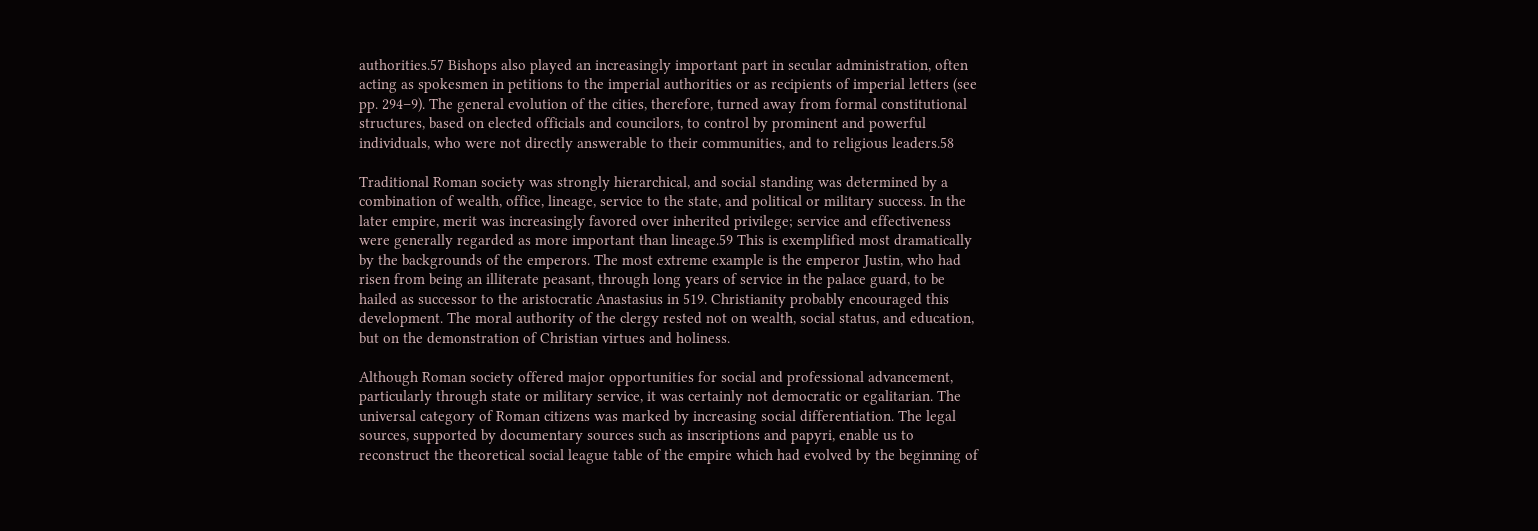authorities.57 Bishops also played an increasingly important part in secular administration, often acting as spokesmen in petitions to the imperial authorities or as recipients of imperial letters (see pp. 294–9). The general evolution of the cities, therefore, turned away from formal constitutional structures, based on elected officials and councilors, to control by prominent and powerful individuals, who were not directly answerable to their communities, and to religious leaders.58

Traditional Roman society was strongly hierarchical, and social standing was determined by a combination of wealth, office, lineage, service to the state, and political or military success. In the later empire, merit was increasingly favored over inherited privilege; service and effectiveness were generally regarded as more important than lineage.59 This is exemplified most dramatically by the backgrounds of the emperors. The most extreme example is the emperor Justin, who had risen from being an illiterate peasant, through long years of service in the palace guard, to be hailed as successor to the aristocratic Anastasius in 519. Christianity probably encouraged this development. The moral authority of the clergy rested not on wealth, social status, and education, but on the demonstration of Christian virtues and holiness.

Although Roman society offered major opportunities for social and professional advancement, particularly through state or military service, it was certainly not democratic or egalitarian. The universal category of Roman citizens was marked by increasing social differentiation. The legal sources, supported by documentary sources such as inscriptions and papyri, enable us to reconstruct the theoretical social league table of the empire which had evolved by the beginning of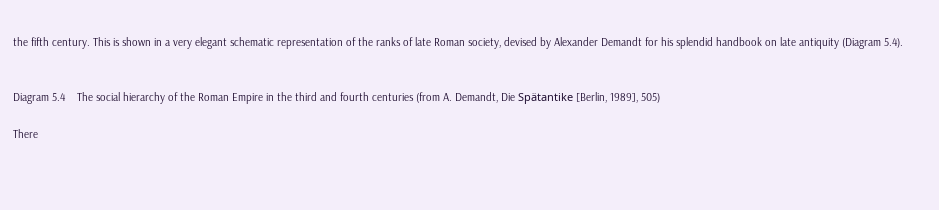the fifth century. This is shown in a very elegant schematic representation of the ranks of late Roman society, devised by Alexander Demandt for his splendid handbook on late antiquity (Diagram 5.4).


Diagram 5.4    The social hierarchy of the Roman Empire in the third and fourth centuries (from A. Demandt, Die Spätantike [Berlin, 1989], 505)

There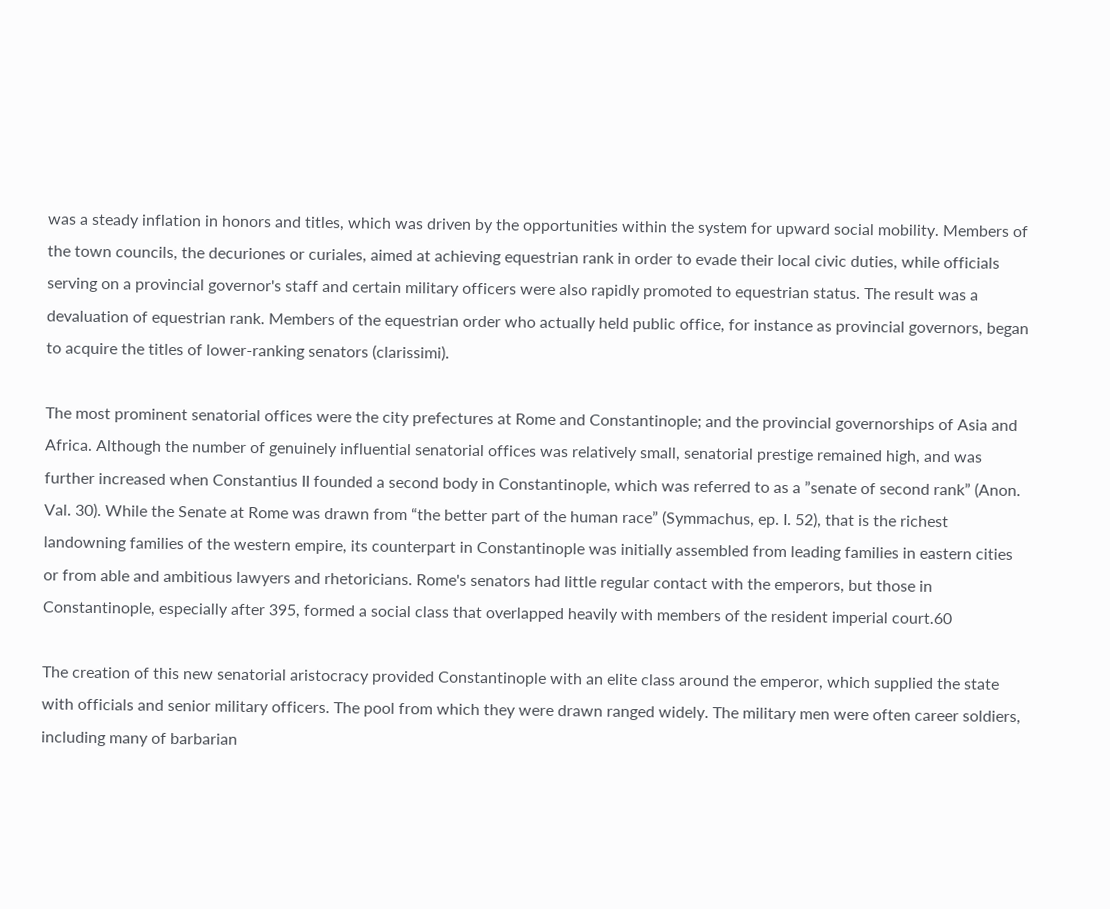was a steady inflation in honors and titles, which was driven by the opportunities within the system for upward social mobility. Members of the town councils, the decuriones or curiales, aimed at achieving equestrian rank in order to evade their local civic duties, while officials serving on a provincial governor's staff and certain military officers were also rapidly promoted to equestrian status. The result was a devaluation of equestrian rank. Members of the equestrian order who actually held public office, for instance as provincial governors, began to acquire the titles of lower-ranking senators (clarissimi).

The most prominent senatorial offices were the city prefectures at Rome and Constantinople; and the provincial governorships of Asia and Africa. Although the number of genuinely influential senatorial offices was relatively small, senatorial prestige remained high, and was further increased when Constantius II founded a second body in Constantinople, which was referred to as a ”senate of second rank” (Anon. Val. 30). While the Senate at Rome was drawn from “the better part of the human race” (Symmachus, ep. I. 52), that is the richest landowning families of the western empire, its counterpart in Constantinople was initially assembled from leading families in eastern cities or from able and ambitious lawyers and rhetoricians. Rome's senators had little regular contact with the emperors, but those in Constantinople, especially after 395, formed a social class that overlapped heavily with members of the resident imperial court.60

The creation of this new senatorial aristocracy provided Constantinople with an elite class around the emperor, which supplied the state with officials and senior military officers. The pool from which they were drawn ranged widely. The military men were often career soldiers, including many of barbarian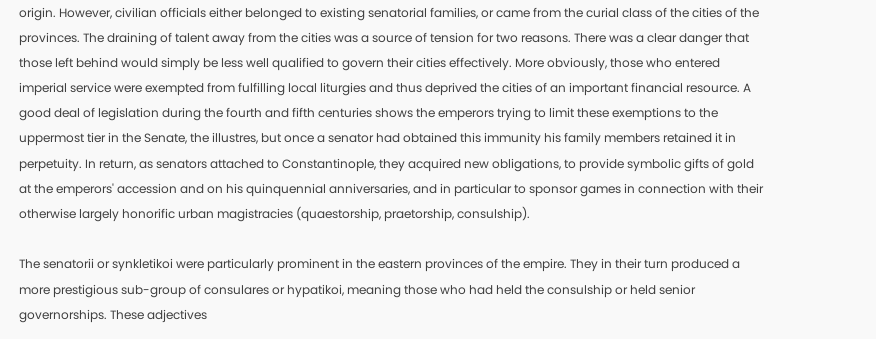origin. However, civilian officials either belonged to existing senatorial families, or came from the curial class of the cities of the provinces. The draining of talent away from the cities was a source of tension for two reasons. There was a clear danger that those left behind would simply be less well qualified to govern their cities effectively. More obviously, those who entered imperial service were exempted from fulfilling local liturgies and thus deprived the cities of an important financial resource. A good deal of legislation during the fourth and fifth centuries shows the emperors trying to limit these exemptions to the uppermost tier in the Senate, the illustres, but once a senator had obtained this immunity his family members retained it in perpetuity. In return, as senators attached to Constantinople, they acquired new obligations, to provide symbolic gifts of gold at the emperors' accession and on his quinquennial anniversaries, and in particular to sponsor games in connection with their otherwise largely honorific urban magistracies (quaestorship, praetorship, consulship).

The senatorii or synkletikoi were particularly prominent in the eastern provinces of the empire. They in their turn produced a more prestigious sub-group of consulares or hypatikoi, meaning those who had held the consulship or held senior governorships. These adjectives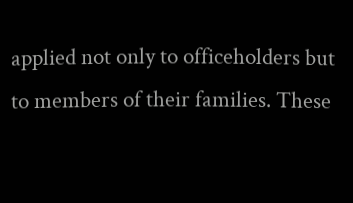applied not only to officeholders but to members of their families. These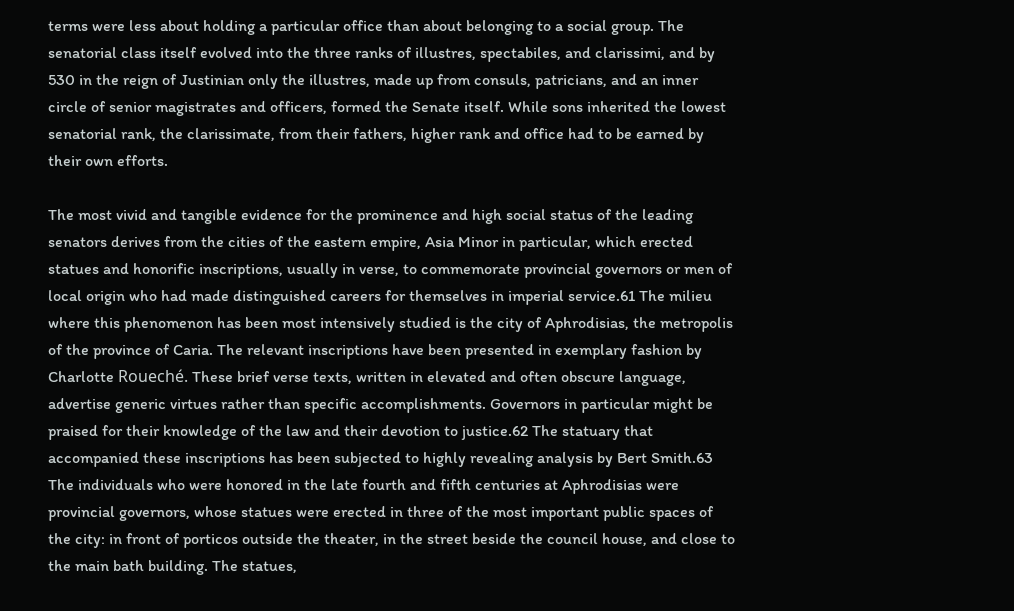terms were less about holding a particular office than about belonging to a social group. The senatorial class itself evolved into the three ranks of illustres, spectabiles, and clarissimi, and by 530 in the reign of Justinian only the illustres, made up from consuls, patricians, and an inner circle of senior magistrates and officers, formed the Senate itself. While sons inherited the lowest senatorial rank, the clarissimate, from their fathers, higher rank and office had to be earned by their own efforts.

The most vivid and tangible evidence for the prominence and high social status of the leading senators derives from the cities of the eastern empire, Asia Minor in particular, which erected statues and honorific inscriptions, usually in verse, to commemorate provincial governors or men of local origin who had made distinguished careers for themselves in imperial service.61 The milieu where this phenomenon has been most intensively studied is the city of Aphrodisias, the metropolis of the province of Caria. The relevant inscriptions have been presented in exemplary fashion by Charlotte Roueché. These brief verse texts, written in elevated and often obscure language, advertise generic virtues rather than specific accomplishments. Governors in particular might be praised for their knowledge of the law and their devotion to justice.62 The statuary that accompanied these inscriptions has been subjected to highly revealing analysis by Bert Smith.63 The individuals who were honored in the late fourth and fifth centuries at Aphrodisias were provincial governors, whose statues were erected in three of the most important public spaces of the city: in front of porticos outside the theater, in the street beside the council house, and close to the main bath building. The statues,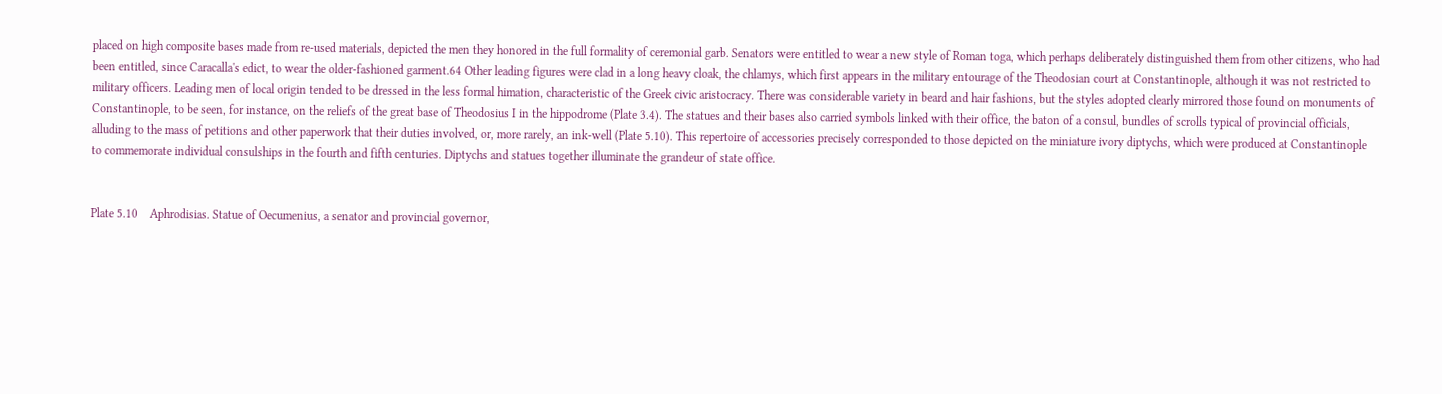placed on high composite bases made from re-used materials, depicted the men they honored in the full formality of ceremonial garb. Senators were entitled to wear a new style of Roman toga, which perhaps deliberately distinguished them from other citizens, who had been entitled, since Caracalla's edict, to wear the older-fashioned garment.64 Other leading figures were clad in a long heavy cloak, the chlamys, which first appears in the military entourage of the Theodosian court at Constantinople, although it was not restricted to military officers. Leading men of local origin tended to be dressed in the less formal himation, characteristic of the Greek civic aristocracy. There was considerable variety in beard and hair fashions, but the styles adopted clearly mirrored those found on monuments of Constantinople, to be seen, for instance, on the reliefs of the great base of Theodosius I in the hippodrome (Plate 3.4). The statues and their bases also carried symbols linked with their office, the baton of a consul, bundles of scrolls typical of provincial officials, alluding to the mass of petitions and other paperwork that their duties involved, or, more rarely, an ink-well (Plate 5.10). This repertoire of accessories precisely corresponded to those depicted on the miniature ivory diptychs, which were produced at Constantinople to commemorate individual consulships in the fourth and fifth centuries. Diptychs and statues together illuminate the grandeur of state office.


Plate 5.10    Aphrodisias. Statue of Oecumenius, a senator and provincial governor,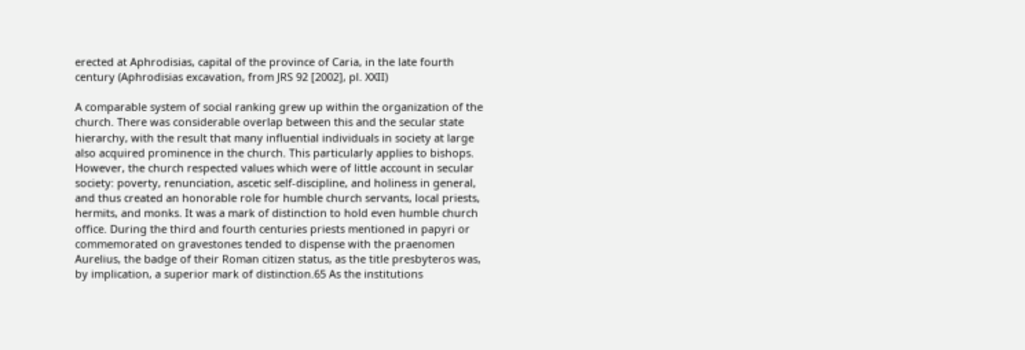erected at Aphrodisias, capital of the province of Caria, in the late fourth century (Aphrodisias excavation, from JRS 92 [2002], pl. XXII)

A comparable system of social ranking grew up within the organization of the church. There was considerable overlap between this and the secular state hierarchy, with the result that many influential individuals in society at large also acquired prominence in the church. This particularly applies to bishops. However, the church respected values which were of little account in secular society: poverty, renunciation, ascetic self-discipline, and holiness in general, and thus created an honorable role for humble church servants, local priests, hermits, and monks. It was a mark of distinction to hold even humble church office. During the third and fourth centuries priests mentioned in papyri or commemorated on gravestones tended to dispense with the praenomen Aurelius, the badge of their Roman citizen status, as the title presbyteros was, by implication, a superior mark of distinction.65 As the institutions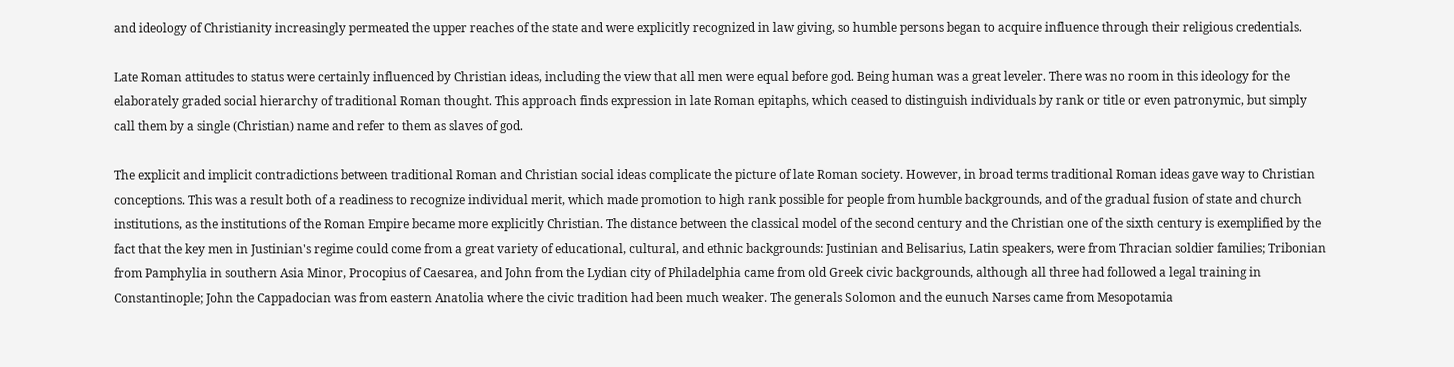and ideology of Christianity increasingly permeated the upper reaches of the state and were explicitly recognized in law giving, so humble persons began to acquire influence through their religious credentials.

Late Roman attitudes to status were certainly influenced by Christian ideas, including the view that all men were equal before god. Being human was a great leveler. There was no room in this ideology for the elaborately graded social hierarchy of traditional Roman thought. This approach finds expression in late Roman epitaphs, which ceased to distinguish individuals by rank or title or even patronymic, but simply call them by a single (Christian) name and refer to them as slaves of god.

The explicit and implicit contradictions between traditional Roman and Christian social ideas complicate the picture of late Roman society. However, in broad terms traditional Roman ideas gave way to Christian conceptions. This was a result both of a readiness to recognize individual merit, which made promotion to high rank possible for people from humble backgrounds, and of the gradual fusion of state and church institutions, as the institutions of the Roman Empire became more explicitly Christian. The distance between the classical model of the second century and the Christian one of the sixth century is exemplified by the fact that the key men in Justinian's regime could come from a great variety of educational, cultural, and ethnic backgrounds: Justinian and Belisarius, Latin speakers, were from Thracian soldier families; Tribonian from Pamphylia in southern Asia Minor, Procopius of Caesarea, and John from the Lydian city of Philadelphia came from old Greek civic backgrounds, although all three had followed a legal training in Constantinople; John the Cappadocian was from eastern Anatolia where the civic tradition had been much weaker. The generals Solomon and the eunuch Narses came from Mesopotamia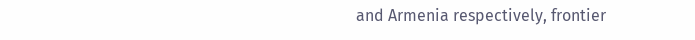and Armenia respectively, frontier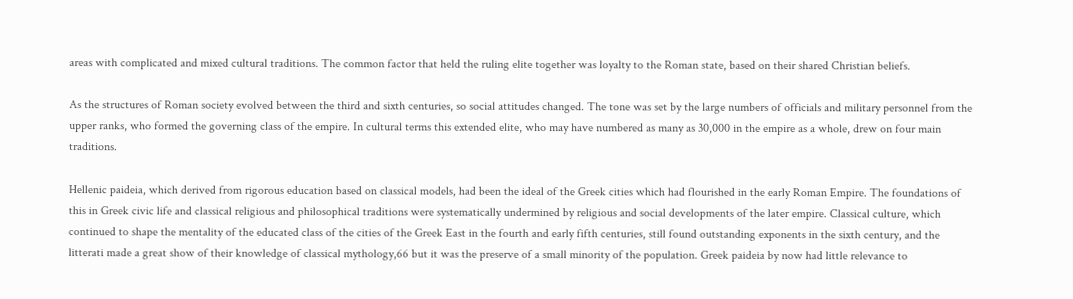areas with complicated and mixed cultural traditions. The common factor that held the ruling elite together was loyalty to the Roman state, based on their shared Christian beliefs.

As the structures of Roman society evolved between the third and sixth centuries, so social attitudes changed. The tone was set by the large numbers of officials and military personnel from the upper ranks, who formed the governing class of the empire. In cultural terms this extended elite, who may have numbered as many as 30,000 in the empire as a whole, drew on four main traditions.

Hellenic paideia, which derived from rigorous education based on classical models, had been the ideal of the Greek cities which had flourished in the early Roman Empire. The foundations of this in Greek civic life and classical religious and philosophical traditions were systematically undermined by religious and social developments of the later empire. Classical culture, which continued to shape the mentality of the educated class of the cities of the Greek East in the fourth and early fifth centuries, still found outstanding exponents in the sixth century, and the litterati made a great show of their knowledge of classical mythology,66 but it was the preserve of a small minority of the population. Greek paideia by now had little relevance to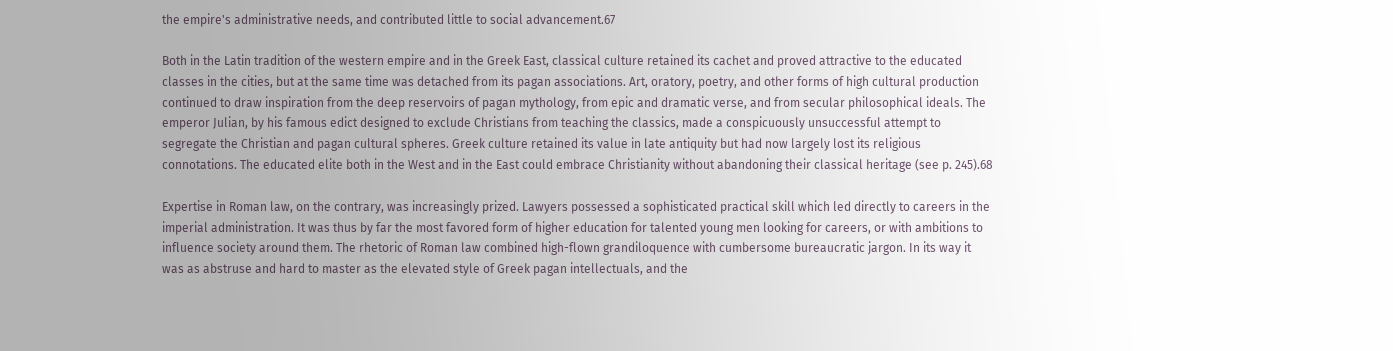the empire's administrative needs, and contributed little to social advancement.67

Both in the Latin tradition of the western empire and in the Greek East, classical culture retained its cachet and proved attractive to the educated classes in the cities, but at the same time was detached from its pagan associations. Art, oratory, poetry, and other forms of high cultural production continued to draw inspiration from the deep reservoirs of pagan mythology, from epic and dramatic verse, and from secular philosophical ideals. The emperor Julian, by his famous edict designed to exclude Christians from teaching the classics, made a conspicuously unsuccessful attempt to segregate the Christian and pagan cultural spheres. Greek culture retained its value in late antiquity but had now largely lost its religious connotations. The educated elite both in the West and in the East could embrace Christianity without abandoning their classical heritage (see p. 245).68

Expertise in Roman law, on the contrary, was increasingly prized. Lawyers possessed a sophisticated practical skill which led directly to careers in the imperial administration. It was thus by far the most favored form of higher education for talented young men looking for careers, or with ambitions to influence society around them. The rhetoric of Roman law combined high-flown grandiloquence with cumbersome bureaucratic jargon. In its way it was as abstruse and hard to master as the elevated style of Greek pagan intellectuals, and the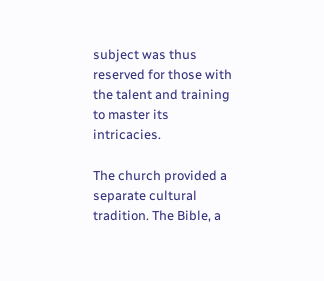subject was thus reserved for those with the talent and training to master its intricacies.

The church provided a separate cultural tradition. The Bible, a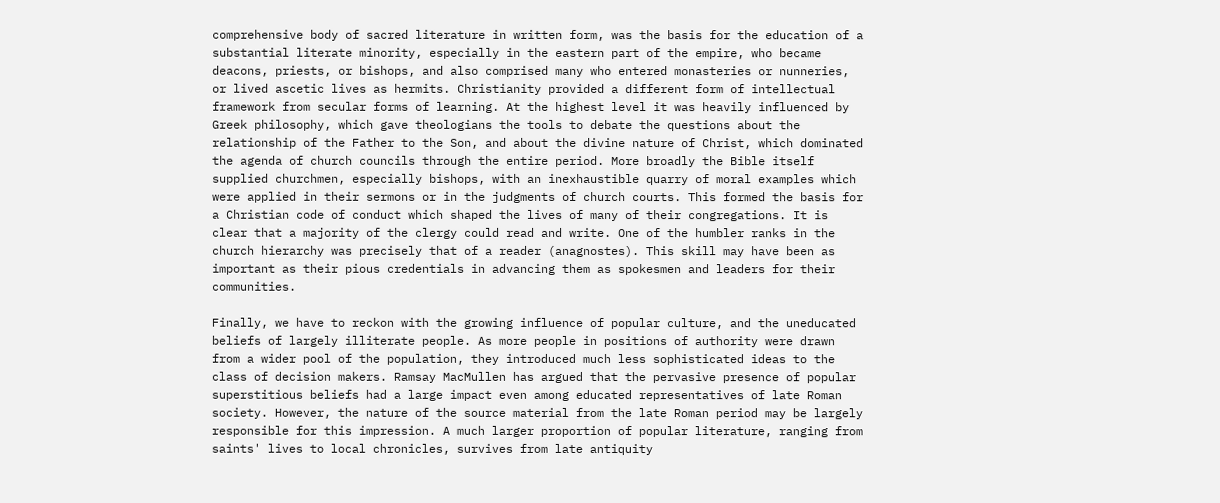comprehensive body of sacred literature in written form, was the basis for the education of a substantial literate minority, especially in the eastern part of the empire, who became deacons, priests, or bishops, and also comprised many who entered monasteries or nunneries, or lived ascetic lives as hermits. Christianity provided a different form of intellectual framework from secular forms of learning. At the highest level it was heavily influenced by Greek philosophy, which gave theologians the tools to debate the questions about the relationship of the Father to the Son, and about the divine nature of Christ, which dominated the agenda of church councils through the entire period. More broadly the Bible itself supplied churchmen, especially bishops, with an inexhaustible quarry of moral examples which were applied in their sermons or in the judgments of church courts. This formed the basis for a Christian code of conduct which shaped the lives of many of their congregations. It is clear that a majority of the clergy could read and write. One of the humbler ranks in the church hierarchy was precisely that of a reader (anagnostes). This skill may have been as important as their pious credentials in advancing them as spokesmen and leaders for their communities.

Finally, we have to reckon with the growing influence of popular culture, and the uneducated beliefs of largely illiterate people. As more people in positions of authority were drawn from a wider pool of the population, they introduced much less sophisticated ideas to the class of decision makers. Ramsay MacMullen has argued that the pervasive presence of popular superstitious beliefs had a large impact even among educated representatives of late Roman society. However, the nature of the source material from the late Roman period may be largely responsible for this impression. A much larger proportion of popular literature, ranging from saints' lives to local chronicles, survives from late antiquity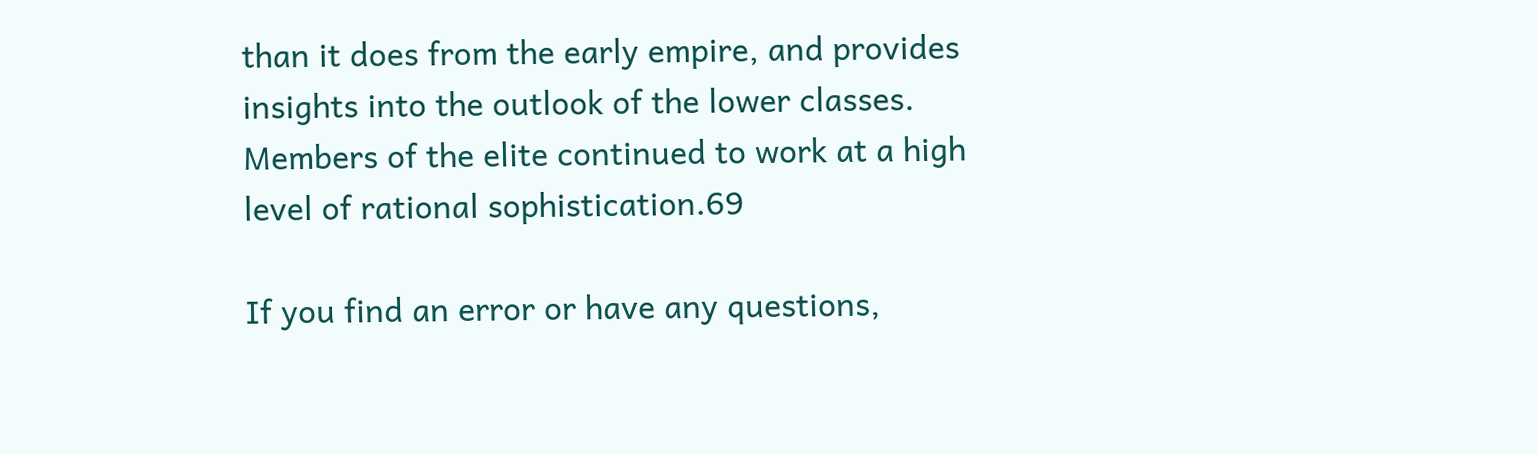than it does from the early empire, and provides insights into the outlook of the lower classes. Members of the elite continued to work at a high level of rational sophistication.69

If you find an error or have any questions,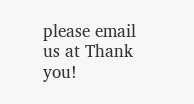please email us at Thank you!